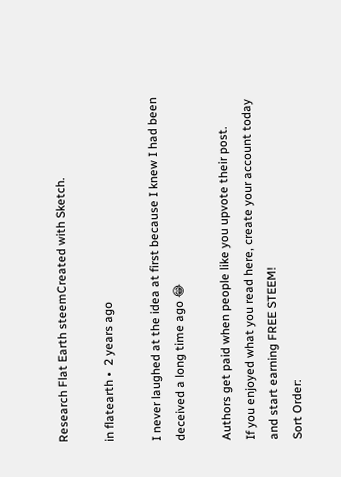Research Flat Earth steemCreated with Sketch.

in flatearth •  2 years ago

I never laughed at the idea at first because I knew I had been deceived a long time ago 😂

Authors get paid when people like you upvote their post.
If you enjoyed what you read here, create your account today and start earning FREE STEEM!
Sort Order: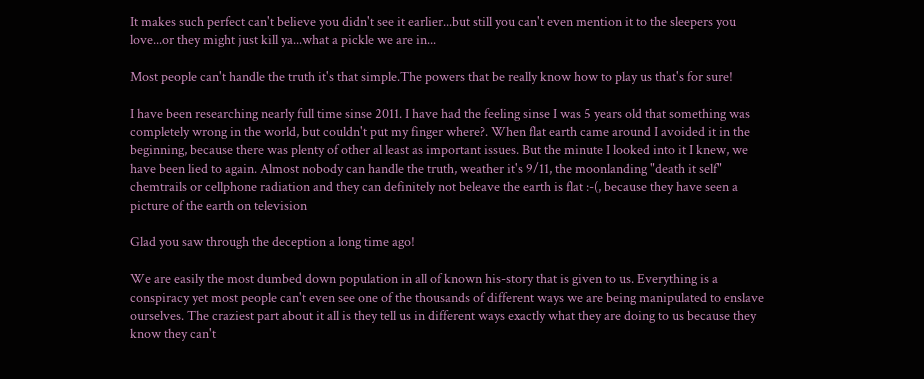It makes such perfect can't believe you didn't see it earlier...but still you can't even mention it to the sleepers you love...or they might just kill ya...what a pickle we are in...

Most people can't handle the truth it's that simple.The powers that be really know how to play us that's for sure!

I have been researching nearly full time sinse 2011. I have had the feeling sinse I was 5 years old that something was completely wrong in the world, but couldn't put my finger where?. When flat earth came around I avoided it in the beginning, because there was plenty of other al least as important issues. But the minute I looked into it I knew, we have been lied to again. Almost nobody can handle the truth, weather it's 9/11, the moonlanding "death it self" chemtrails or cellphone radiation and they can definitely not beleave the earth is flat :-(, because they have seen a picture of the earth on television

Glad you saw through the deception a long time ago!

We are easily the most dumbed down population in all of known his-story that is given to us. Everything is a conspiracy yet most people can't even see one of the thousands of different ways we are being manipulated to enslave ourselves. The craziest part about it all is they tell us in different ways exactly what they are doing to us because they know they can't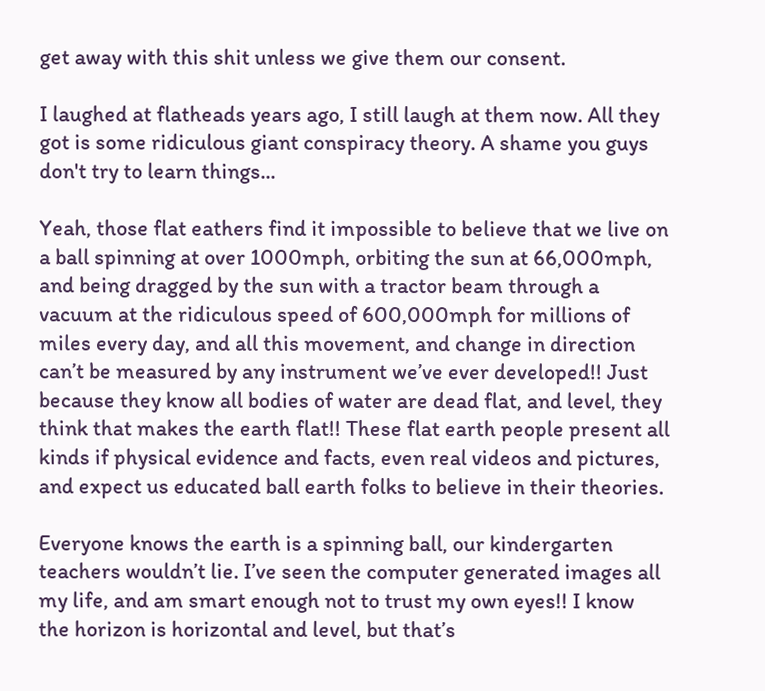get away with this shit unless we give them our consent.

I laughed at flatheads years ago, I still laugh at them now. All they got is some ridiculous giant conspiracy theory. A shame you guys don't try to learn things...

Yeah, those flat eathers find it impossible to believe that we live on a ball spinning at over 1000mph, orbiting the sun at 66,000mph, and being dragged by the sun with a tractor beam through a vacuum at the ridiculous speed of 600,000mph for millions of miles every day, and all this movement, and change in direction can’t be measured by any instrument we’ve ever developed!! Just because they know all bodies of water are dead flat, and level, they think that makes the earth flat!! These flat earth people present all kinds if physical evidence and facts, even real videos and pictures, and expect us educated ball earth folks to believe in their theories.

Everyone knows the earth is a spinning ball, our kindergarten teachers wouldn’t lie. I’ve seen the computer generated images all my life, and am smart enough not to trust my own eyes!! I know the horizon is horizontal and level, but that’s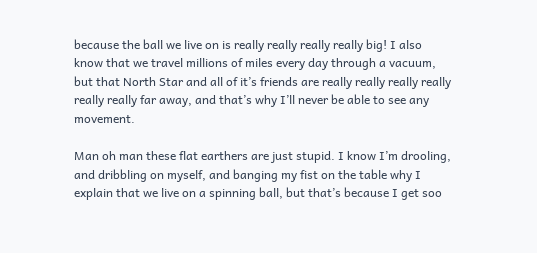because the ball we live on is really really really really big! I also know that we travel millions of miles every day through a vacuum, but that North Star and all of it’s friends are really really really really really really far away, and that’s why I’ll never be able to see any movement.

Man oh man these flat earthers are just stupid. I know I’m drooling, and dribbling on myself, and banging my fist on the table why I explain that we live on a spinning ball, but that’s because I get soo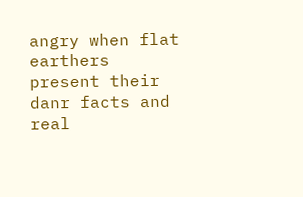angry when flat earthers present their danr facts and real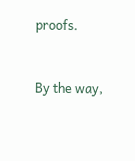proofs.


By the way,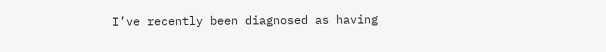I’ve recently been diagnosed as having